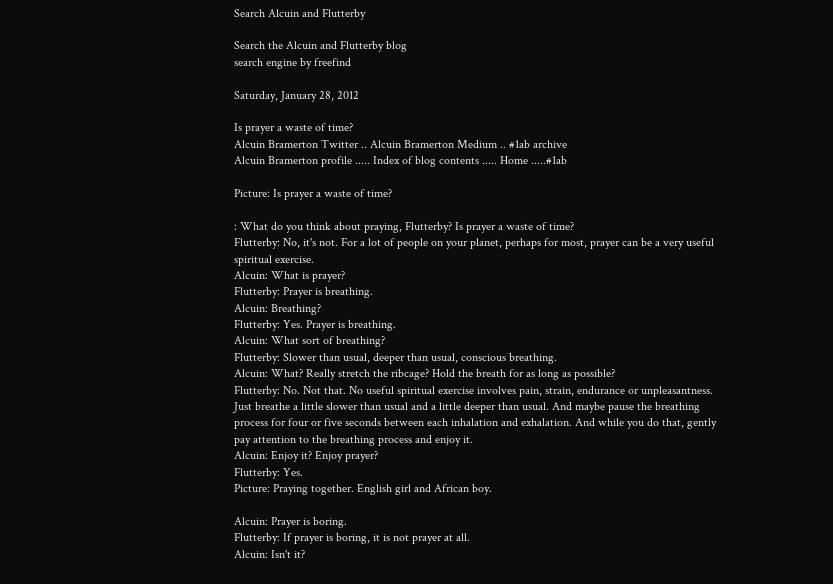Search Alcuin and Flutterby

Search the Alcuin and Flutterby blog
search engine by freefind

Saturday, January 28, 2012

Is prayer a waste of time?
Alcuin Bramerton Twitter .. Alcuin Bramerton Medium .. #1ab archive
Alcuin Bramerton profile ..... Index of blog contents ..... Home .....#1ab

Picture: Is prayer a waste of time?

: What do you think about praying, Flutterby? Is prayer a waste of time?
Flutterby: No, it's not. For a lot of people on your planet, perhaps for most, prayer can be a very useful spiritual exercise.
Alcuin: What is prayer?
Flutterby: Prayer is breathing.
Alcuin: Breathing?
Flutterby: Yes. Prayer is breathing.
Alcuin: What sort of breathing?
Flutterby: Slower than usual, deeper than usual, conscious breathing.
Alcuin: What? Really stretch the ribcage? Hold the breath for as long as possible?
Flutterby: No. Not that. No useful spiritual exercise involves pain, strain, endurance or unpleasantness. Just breathe a little slower than usual and a little deeper than usual. And maybe pause the breathing process for four or five seconds between each inhalation and exhalation. And while you do that, gently pay attention to the breathing process and enjoy it.
Alcuin: Enjoy it? Enjoy prayer?
Flutterby: Yes.
Picture: Praying together. English girl and African boy.

Alcuin: Prayer is boring.
Flutterby: If prayer is boring, it is not prayer at all.
Alcuin: Isn't it?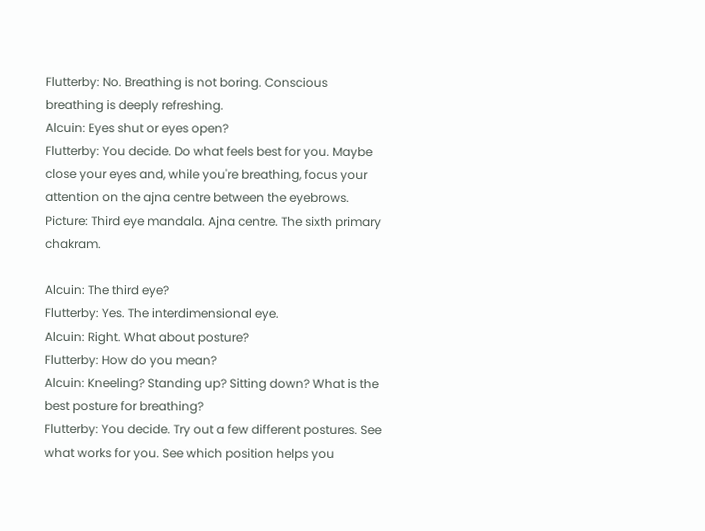Flutterby: No. Breathing is not boring. Conscious breathing is deeply refreshing.
Alcuin: Eyes shut or eyes open?
Flutterby: You decide. Do what feels best for you. Maybe close your eyes and, while you're breathing, focus your attention on the ajna centre between the eyebrows.
Picture: Third eye mandala. Ajna centre. The sixth primary chakram.

Alcuin: The third eye?
Flutterby: Yes. The interdimensional eye.
Alcuin: Right. What about posture?
Flutterby: How do you mean?
Alcuin: Kneeling? Standing up? Sitting down? What is the best posture for breathing?
Flutterby: You decide. Try out a few different postures. See what works for you. See which position helps you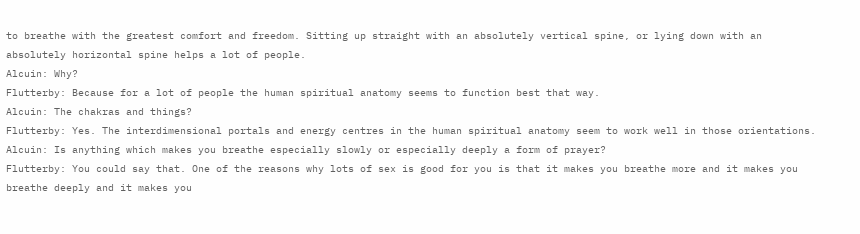to breathe with the greatest comfort and freedom. Sitting up straight with an absolutely vertical spine, or lying down with an absolutely horizontal spine helps a lot of people.
Alcuin: Why?
Flutterby: Because for a lot of people the human spiritual anatomy seems to function best that way.
Alcuin: The chakras and things?
Flutterby: Yes. The interdimensional portals and energy centres in the human spiritual anatomy seem to work well in those orientations.
Alcuin: Is anything which makes you breathe especially slowly or especially deeply a form of prayer?
Flutterby: You could say that. One of the reasons why lots of sex is good for you is that it makes you breathe more and it makes you breathe deeply and it makes you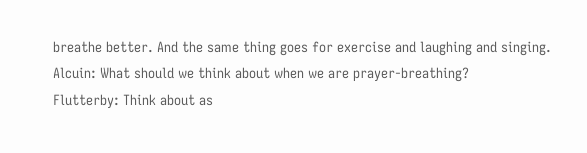breathe better. And the same thing goes for exercise and laughing and singing.
Alcuin: What should we think about when we are prayer-breathing?
Flutterby: Think about as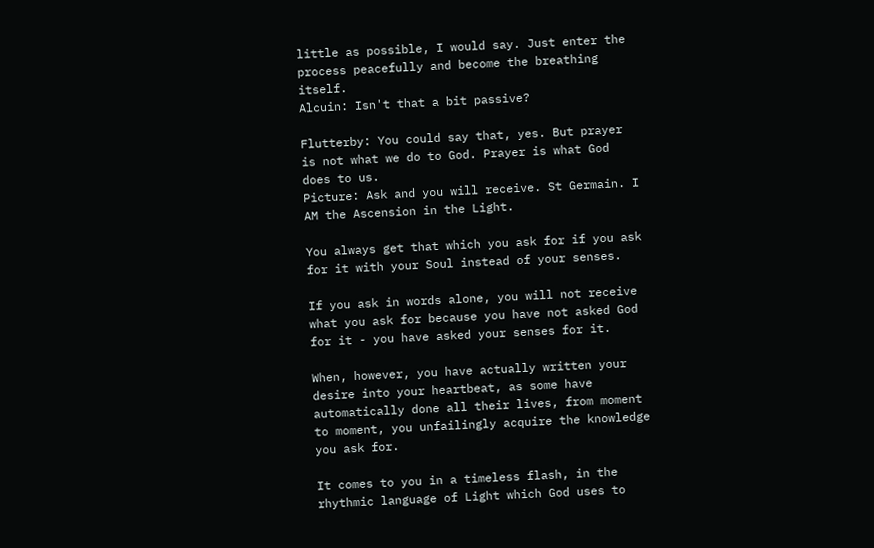little as possible, I would say. Just enter the process peacefully and become the breathing itself.
Alcuin: Isn't that a bit passive?

Flutterby: You could say that, yes. But prayer is not what we do to God. Prayer is what God does to us.
Picture: Ask and you will receive. St Germain. I AM the Ascension in the Light.

You always get that which you ask for if you ask for it with your Soul instead of your senses.

If you ask in words alone, you will not receive what you ask for because you have not asked God for it - you have asked your senses for it.

When, however, you have actually written your desire into your heartbeat, as some have automatically done all their lives, from moment to moment, you unfailingly acquire the knowledge you ask for.

It comes to you in a timeless flash, in the rhythmic language of Light which God uses to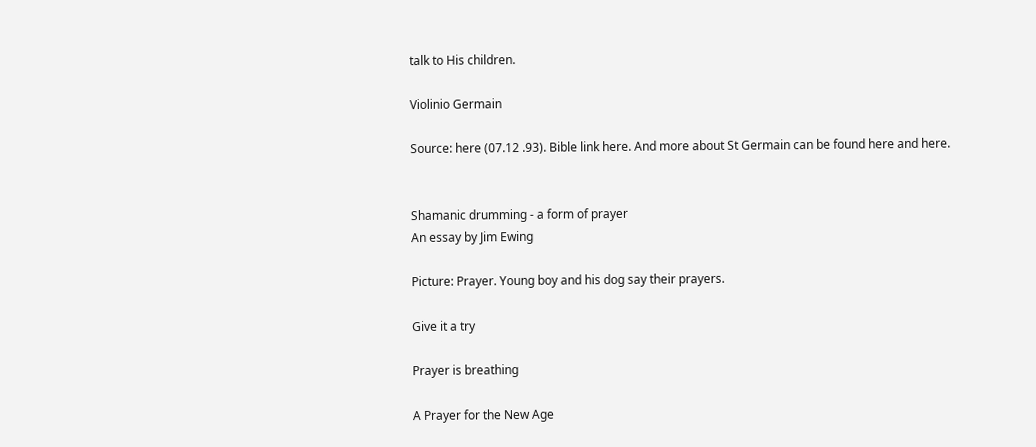talk to His children.

Violinio Germain

Source: here (07.12 .93). Bible link here. And more about St Germain can be found here and here.


Shamanic drumming - a form of prayer
An essay by Jim Ewing

Picture: Prayer. Young boy and his dog say their prayers.

Give it a try

Prayer is breathing

A Prayer for the New Age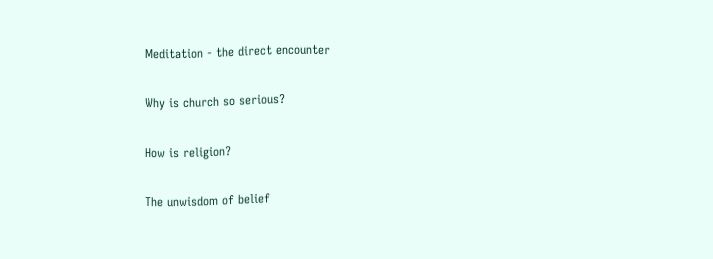Meditation - the direct encounter

Why is church so serious?

How is religion?

The unwisdom of belief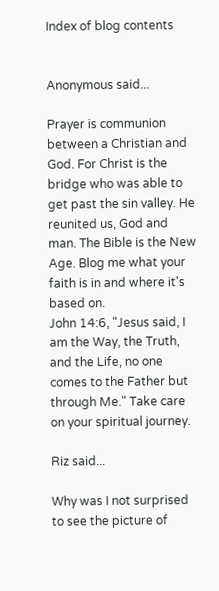Index of blog contents


Anonymous said...

Prayer is communion between a Christian and God. For Christ is the bridge who was able to get past the sin valley. He reunited us, God and man. The Bible is the New Age. Blog me what your faith is in and where it's based on.
John 14:6, "Jesus said, I am the Way, the Truth, and the Life, no one comes to the Father but through Me." Take care on your spiritual journey.

Riz said...

Why was I not surprised to see the picture of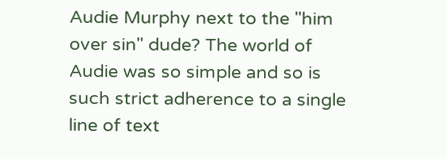Audie Murphy next to the "him over sin" dude? The world of Audie was so simple and so is such strict adherence to a single line of text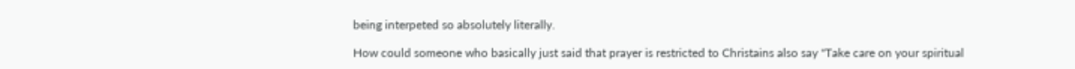being interpeted so absolutely literally.

How could someone who basically just said that prayer is restricted to Christains also say "Take care on your spiritual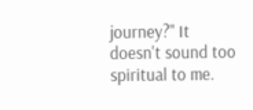journey?" It doesn't sound too spiritual to me.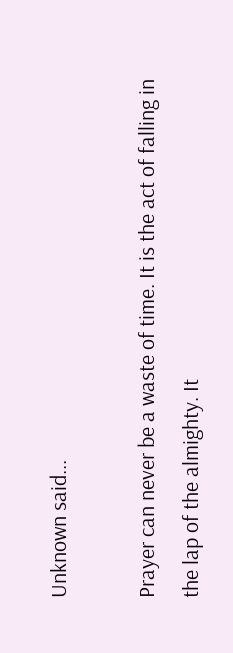Unknown said...

Prayer can never be a waste of time. It is the act of falling in the lap of the almighty. It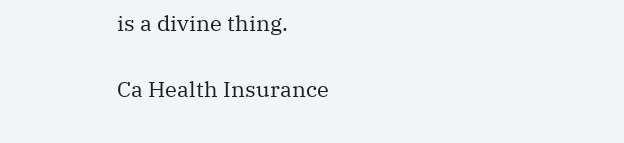is a divine thing.

Ca Health Insurance